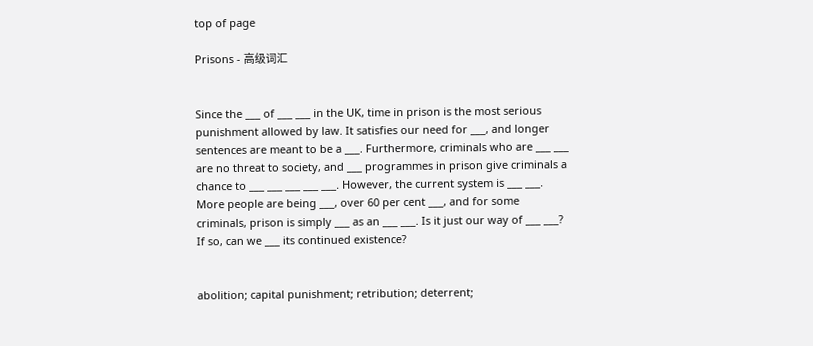top of page

Prisons - 高级词汇


Since the ___ of ___ ___ in the UK, time in prison is the most serious punishment allowed by law. It satisfies our need for ___, and longer sentences are meant to be a ___. Furthermore, criminals who are ___ ___ are no threat to society, and ___ programmes in prison give criminals a chance to ___ ___ ___ ___ ___. However, the current system is ___ ___. More people are being ___, over 60 per cent ___, and for some criminals, prison is simply ___ as an ___ ___. Is it just our way of ___ ___? If so, can we ___ its continued existence?


abolition; capital punishment; retribution; deterrent;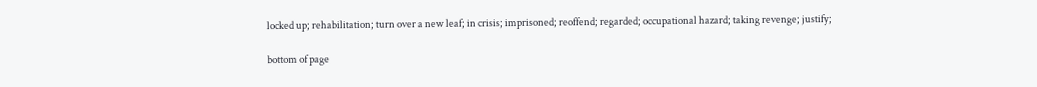locked up; rehabilitation; turn over a new leaf; in crisis; imprisoned; reoffend; regarded; occupational hazard; taking revenge; justify;

bottom of page